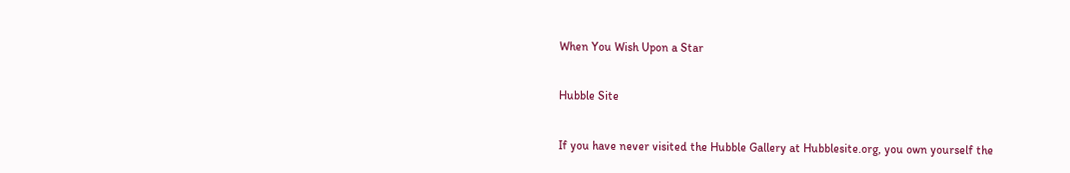When You Wish Upon a Star

Hubble Site

If you have never visited the Hubble Gallery at Hubblesite.org, you own yourself the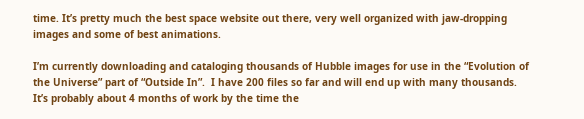time. It’s pretty much the best space website out there, very well organized with jaw-dropping images and some of best animations.

I’m currently downloading and cataloging thousands of Hubble images for use in the “Evolution of the Universe” part of “Outside In”.  I have 200 files so far and will end up with many thousands. It’s probably about 4 months of work by the time the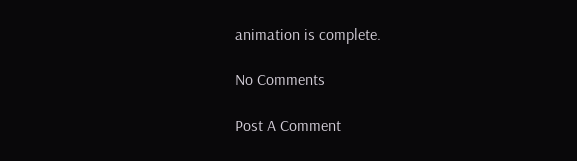animation is complete.

No Comments

Post A Comment